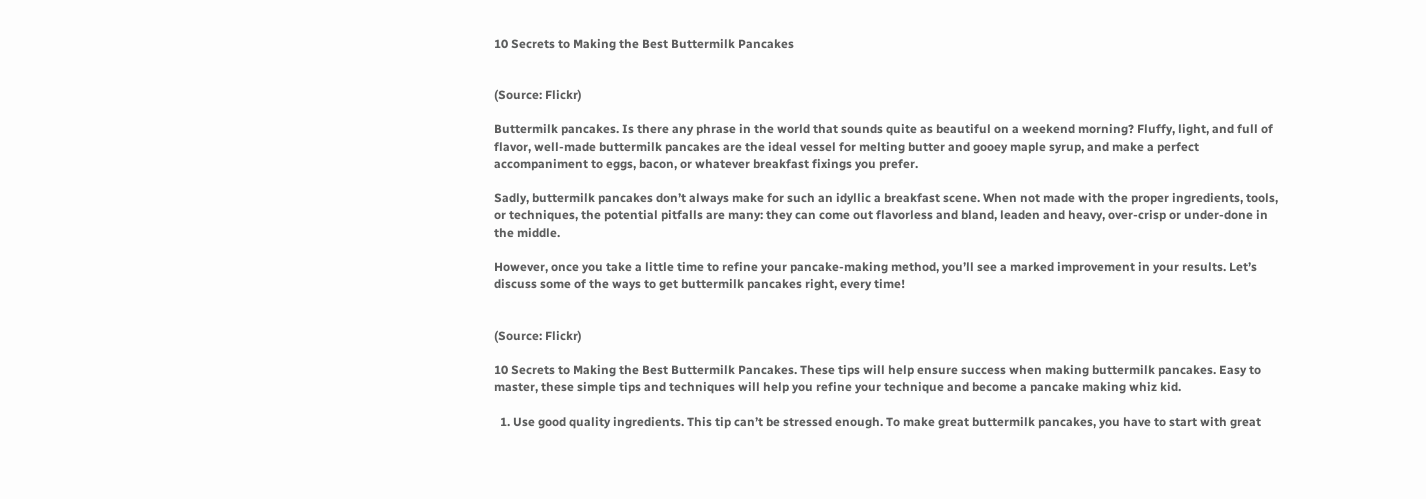10 Secrets to Making the Best Buttermilk Pancakes


(Source: Flickr)

Buttermilk pancakes. Is there any phrase in the world that sounds quite as beautiful on a weekend morning? Fluffy, light, and full of flavor, well-made buttermilk pancakes are the ideal vessel for melting butter and gooey maple syrup, and make a perfect accompaniment to eggs, bacon, or whatever breakfast fixings you prefer.

Sadly, buttermilk pancakes don’t always make for such an idyllic a breakfast scene. When not made with the proper ingredients, tools, or techniques, the potential pitfalls are many: they can come out flavorless and bland, leaden and heavy, over-crisp or under-done in the middle.

However, once you take a little time to refine your pancake-making method, you’ll see a marked improvement in your results. Let’s discuss some of the ways to get buttermilk pancakes right, every time!


(Source: Flickr)

10 Secrets to Making the Best Buttermilk Pancakes. These tips will help ensure success when making buttermilk pancakes. Easy to master, these simple tips and techniques will help you refine your technique and become a pancake making whiz kid.

  1. Use good quality ingredients. This tip can’t be stressed enough. To make great buttermilk pancakes, you have to start with great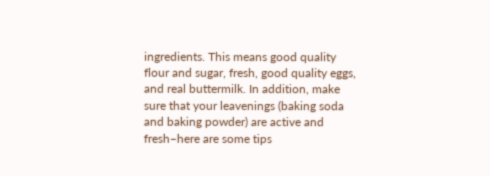ingredients. This means good quality flour and sugar, fresh, good quality eggs, and real buttermilk. In addition, make sure that your leavenings (baking soda and baking powder) are active and fresh–here are some tips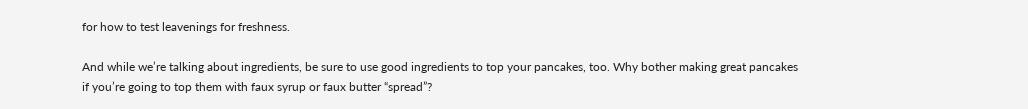for how to test leavenings for freshness.

And while we’re talking about ingredients, be sure to use good ingredients to top your pancakes, too. Why bother making great pancakes if you’re going to top them with faux syrup or faux butter “spread”?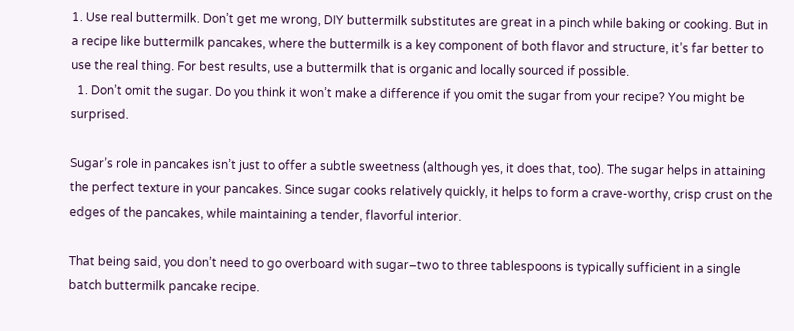1. Use real buttermilk. Don’t get me wrong, DIY buttermilk substitutes are great in a pinch while baking or cooking. But in a recipe like buttermilk pancakes, where the buttermilk is a key component of both flavor and structure, it’s far better to use the real thing. For best results, use a buttermilk that is organic and locally sourced if possible.
  1. Don’t omit the sugar. Do you think it won’t make a difference if you omit the sugar from your recipe? You might be surprised.

Sugar’s role in pancakes isn’t just to offer a subtle sweetness (although yes, it does that, too). The sugar helps in attaining the perfect texture in your pancakes. Since sugar cooks relatively quickly, it helps to form a crave-worthy, crisp crust on the edges of the pancakes, while maintaining a tender, flavorful interior.

That being said, you don’t need to go overboard with sugar–two to three tablespoons is typically sufficient in a single batch buttermilk pancake recipe.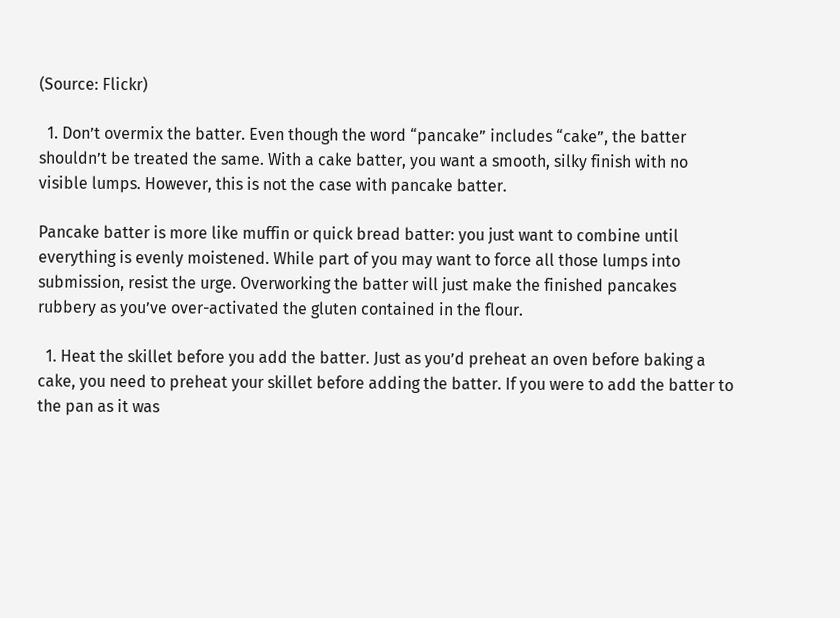(Source: Flickr)

  1. Don’t overmix the batter. Even though the word “pancake” includes “cake”, the batter shouldn’t be treated the same. With a cake batter, you want a smooth, silky finish with no visible lumps. However, this is not the case with pancake batter.

Pancake batter is more like muffin or quick bread batter: you just want to combine until everything is evenly moistened. While part of you may want to force all those lumps into submission, resist the urge. Overworking the batter will just make the finished pancakes rubbery as you’ve over-activated the gluten contained in the flour.

  1. Heat the skillet before you add the batter. Just as you’d preheat an oven before baking a cake, you need to preheat your skillet before adding the batter. If you were to add the batter to the pan as it was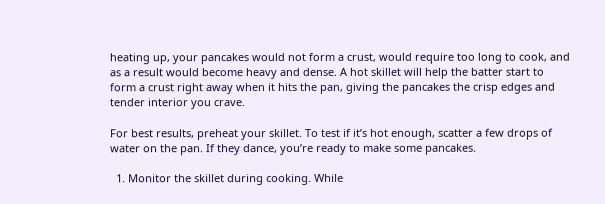heating up, your pancakes would not form a crust, would require too long to cook, and as a result would become heavy and dense. A hot skillet will help the batter start to form a crust right away when it hits the pan, giving the pancakes the crisp edges and tender interior you crave.

For best results, preheat your skillet. To test if it’s hot enough, scatter a few drops of water on the pan. If they dance, you’re ready to make some pancakes.

  1. Monitor the skillet during cooking. While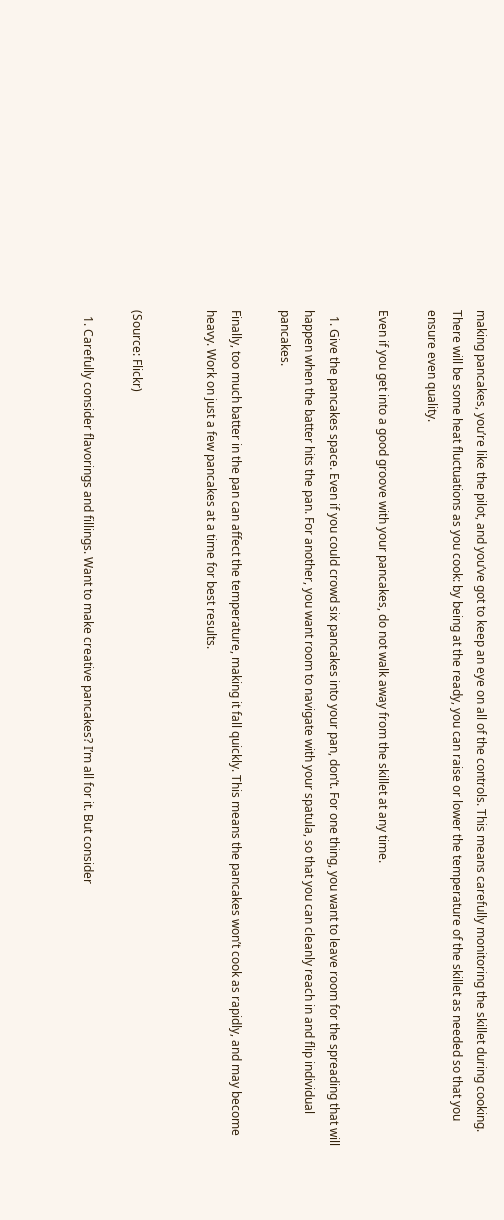making pancakes, you’re like the pilot, and you’ve got to keep an eye on all of the controls. This means carefully monitoring the skillet during cooking. There will be some heat fluctuations as you cook: by being at the ready, you can raise or lower the temperature of the skillet as needed so that you ensure even quality.

Even if you get into a good groove with your pancakes, do not walk away from the skillet at any time.

  1. Give the pancakes space. Even if you could crowd six pancakes into your pan, don’t. For one thing, you want to leave room for the spreading that will happen when the batter hits the pan. For another, you want room to navigate with your spatula, so that you can cleanly reach in and flip individual pancakes.

Finally, too much batter in the pan can affect the temperature, making it fall quickly. This means the pancakes won’t cook as rapidly, and may become heavy. Work on just a few pancakes at a time for best results.


(Source: Flickr)

  1. Carefully consider flavorings and fillings. Want to make creative pancakes? I’m all for it. But consider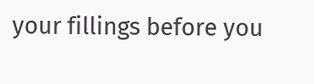your fillings before you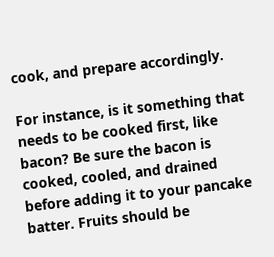cook, and prepare accordingly.

For instance, is it something that needs to be cooked first, like bacon? Be sure the bacon is cooked, cooled, and drained before adding it to your pancake batter. Fruits should be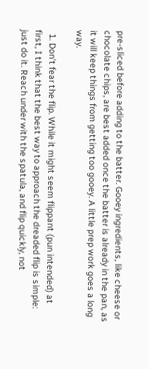pre-sliced before adding to the batter. Gooey ingredients, like cheese or chocolate chips, are best added once the batter is already in the pan, as it will keep things from getting too gooey. A little prep work goes a long way.

  1. Don’t fear the flip. While it might seem flippant (pun intended) at first, I think that the best way to approach the dreaded flip is simple: just do it. Reach under with the spatula, and flip quickly, not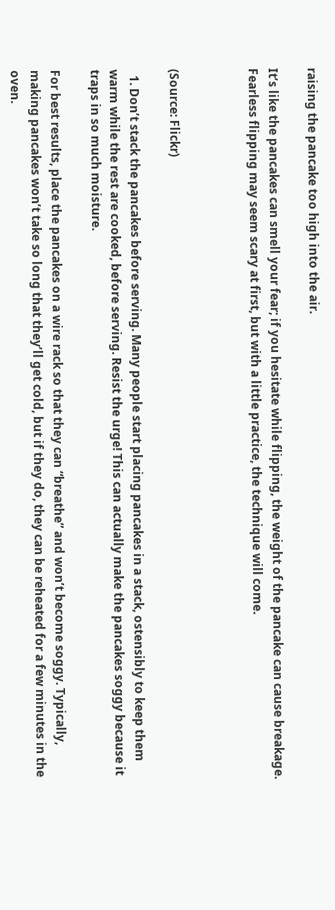raising the pancake too high into the air.

It’s like the pancakes can smell your fear; if you hesitate while flipping, the weight of the pancake can cause breakage. Fearless flipping may seem scary at first, but with a little practice, the technique will come.



(Source: Flickr)

  1. Don’t stack the pancakes before serving. Many people start placing pancakes in a stack, ostensibly to keep them warm while the rest are cooked, before serving. Resist the urge! This can actually make the pancakes soggy because it traps in so much moisture.

For best results, place the pancakes on a wire rack so that they can “breathe” and won’t become soggy. Typically, making pancakes won’t take so long that they’ll get cold, but if they do, they can be reheated for a few minutes in the oven.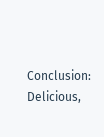Conclusion: Delicious,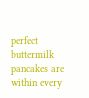perfect buttermilk pancakes are within every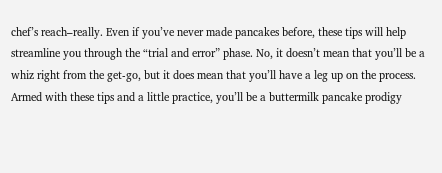chef’s reach–really. Even if you’ve never made pancakes before, these tips will help streamline you through the “trial and error” phase. No, it doesn’t mean that you’ll be a whiz right from the get-go, but it does mean that you’ll have a leg up on the process. Armed with these tips and a little practice, you’ll be a buttermilk pancake prodigy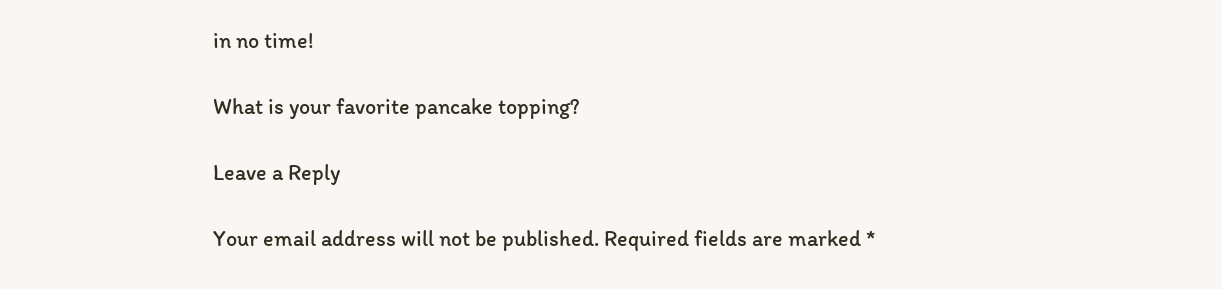in no time!

What is your favorite pancake topping?

Leave a Reply

Your email address will not be published. Required fields are marked *